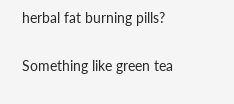herbal fat burning pills?

Something like green tea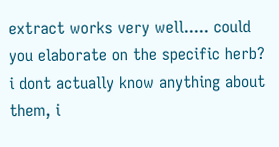extract works very well..... could you elaborate on the specific herb?
i dont actually know anything about them, i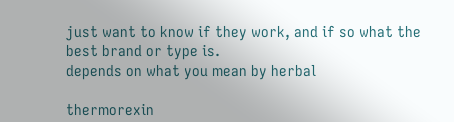just want to know if they work, and if so what the best brand or type is.
depends on what you mean by herbal

thermorexin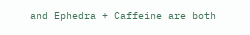and Ephedra + Caffeine are both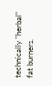technically "herbal" fat burners.